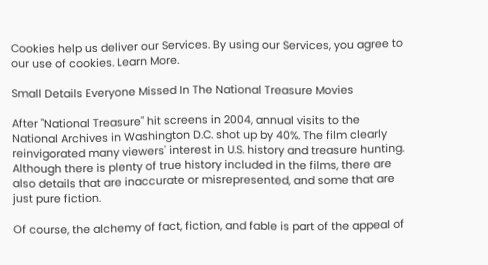Cookies help us deliver our Services. By using our Services, you agree to our use of cookies. Learn More.

Small Details Everyone Missed In The National Treasure Movies

After "National Treasure" hit screens in 2004, annual visits to the National Archives in Washington D.C. shot up by 40%. The film clearly reinvigorated many viewers' interest in U.S. history and treasure hunting. Although there is plenty of true history included in the films, there are also details that are inaccurate or misrepresented, and some that are just pure fiction.

Of course, the alchemy of fact, fiction, and fable is part of the appeal of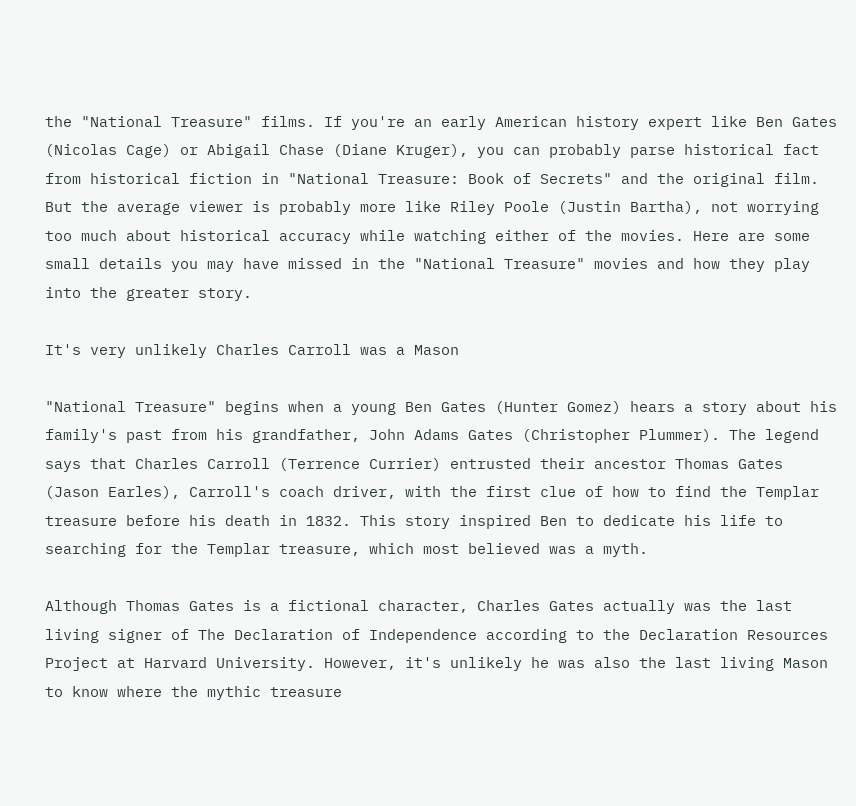the "National Treasure" films. If you're an early American history expert like Ben Gates (Nicolas Cage) or Abigail Chase (Diane Kruger), you can probably parse historical fact from historical fiction in "National Treasure: Book of Secrets" and the original film. But the average viewer is probably more like Riley Poole (Justin Bartha), not worrying too much about historical accuracy while watching either of the movies. Here are some small details you may have missed in the "National Treasure" movies and how they play into the greater story.

It's very unlikely Charles Carroll was a Mason

"National Treasure" begins when a young Ben Gates (Hunter Gomez) hears a story about his family's past from his grandfather, John Adams Gates (Christopher Plummer). The legend says that Charles Carroll (Terrence Currier) entrusted their ancestor Thomas Gates (Jason Earles), Carroll's coach driver, with the first clue of how to find the Templar treasure before his death in 1832. This story inspired Ben to dedicate his life to searching for the Templar treasure, which most believed was a myth.

Although Thomas Gates is a fictional character, Charles Gates actually was the last living signer of The Declaration of Independence according to the Declaration Resources Project at Harvard University. However, it's unlikely he was also the last living Mason to know where the mythic treasure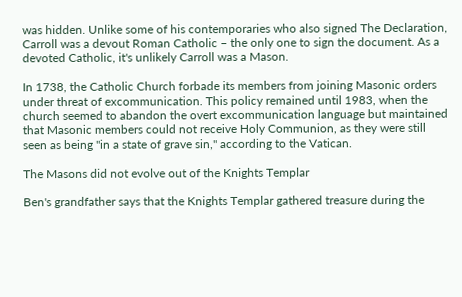was hidden. Unlike some of his contemporaries who also signed The Declaration, Carroll was a devout Roman Catholic – the only one to sign the document. As a devoted Catholic, it's unlikely Carroll was a Mason.

In 1738, the Catholic Church forbade its members from joining Masonic orders under threat of excommunication. This policy remained until 1983, when the church seemed to abandon the overt excommunication language but maintained that Masonic members could not receive Holy Communion, as they were still seen as being "in a state of grave sin," according to the Vatican.

The Masons did not evolve out of the Knights Templar

Ben's grandfather says that the Knights Templar gathered treasure during the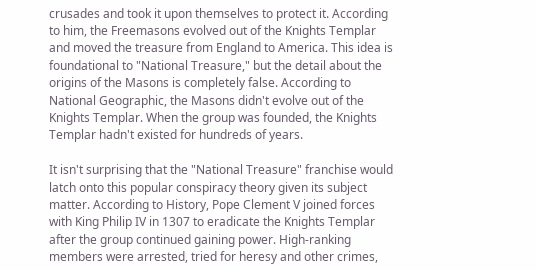crusades and took it upon themselves to protect it. According to him, the Freemasons evolved out of the Knights Templar and moved the treasure from England to America. This idea is foundational to "National Treasure," but the detail about the origins of the Masons is completely false. According to National Geographic, the Masons didn't evolve out of the Knights Templar. When the group was founded, the Knights Templar hadn't existed for hundreds of years.

It isn't surprising that the "National Treasure" franchise would latch onto this popular conspiracy theory given its subject matter. According to History, Pope Clement V joined forces with King Philip IV in 1307 to eradicate the Knights Templar after the group continued gaining power. High-ranking members were arrested, tried for heresy and other crimes,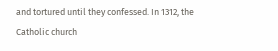and tortured until they confessed. In 1312, the Catholic church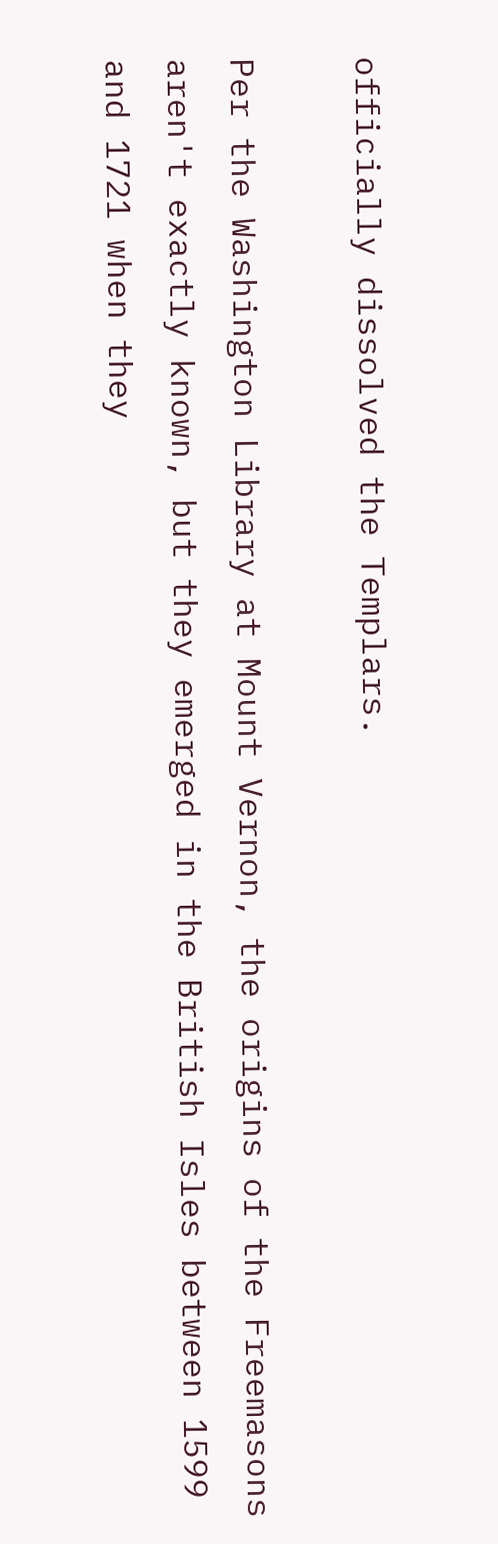officially dissolved the Templars.

Per the Washington Library at Mount Vernon, the origins of the Freemasons aren't exactly known, but they emerged in the British Isles between 1599 and 1721 when they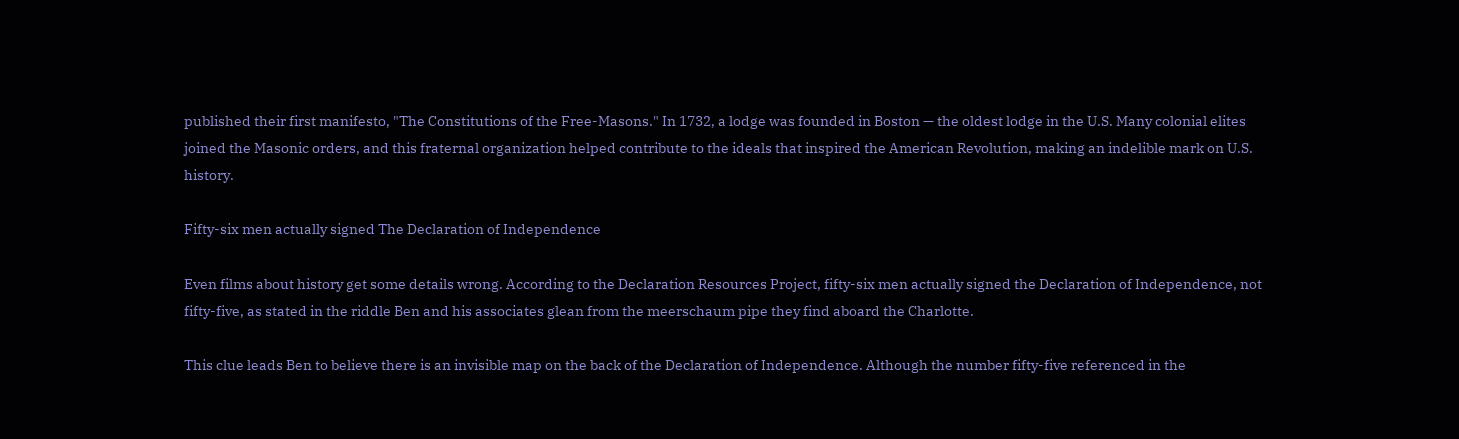published their first manifesto, "The Constitutions of the Free-Masons." In 1732, a lodge was founded in Boston — the oldest lodge in the U.S. Many colonial elites joined the Masonic orders, and this fraternal organization helped contribute to the ideals that inspired the American Revolution, making an indelible mark on U.S. history.

Fifty-six men actually signed The Declaration of Independence

Even films about history get some details wrong. According to the Declaration Resources Project, fifty-six men actually signed the Declaration of Independence, not fifty-five, as stated in the riddle Ben and his associates glean from the meerschaum pipe they find aboard the Charlotte.

This clue leads Ben to believe there is an invisible map on the back of the Declaration of Independence. Although the number fifty-five referenced in the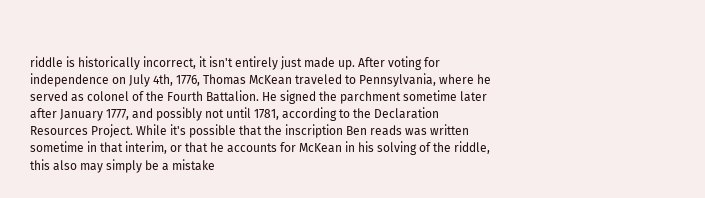riddle is historically incorrect, it isn't entirely just made up. After voting for independence on July 4th, 1776, Thomas McKean traveled to Pennsylvania, where he served as colonel of the Fourth Battalion. He signed the parchment sometime later after January 1777, and possibly not until 1781, according to the Declaration Resources Project. While it's possible that the inscription Ben reads was written sometime in that interim, or that he accounts for McKean in his solving of the riddle, this also may simply be a mistake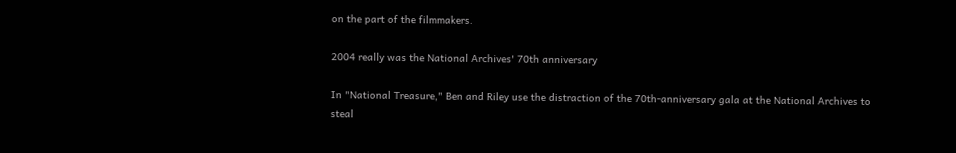on the part of the filmmakers.

2004 really was the National Archives' 70th anniversary

In "National Treasure," Ben and Riley use the distraction of the 70th-anniversary gala at the National Archives to steal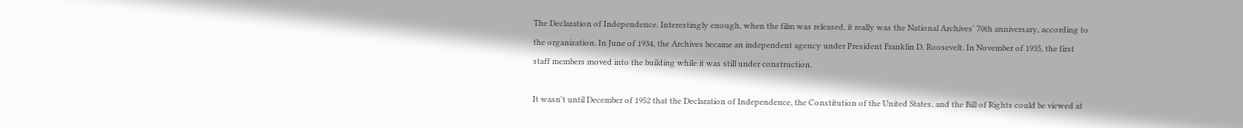The Declaration of Independence. Interestingly enough, when the film was released, it really was the National Archives' 70th anniversary, according to the organization. In June of 1934, the Archives became an independent agency under President Franklin D. Roosevelt. In November of 1935, the first staff members moved into the building while it was still under construction.

It wasn't until December of 1952 that the Declaration of Independence, the Constitution of the United States, and the Bill of Rights could be viewed at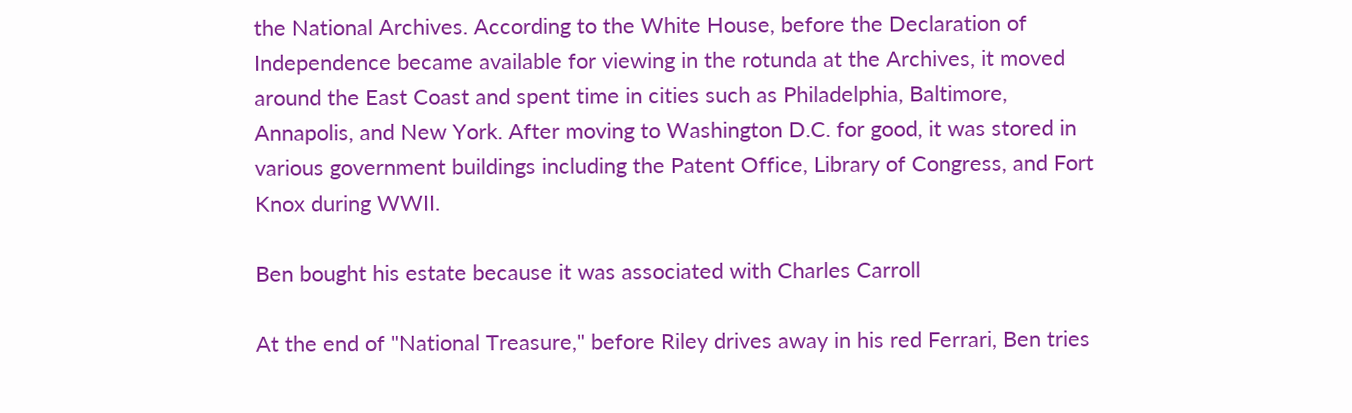the National Archives. According to the White House, before the Declaration of Independence became available for viewing in the rotunda at the Archives, it moved around the East Coast and spent time in cities such as Philadelphia, Baltimore, Annapolis, and New York. After moving to Washington D.C. for good, it was stored in various government buildings including the Patent Office, Library of Congress, and Fort Knox during WWII.

Ben bought his estate because it was associated with Charles Carroll

At the end of "National Treasure," before Riley drives away in his red Ferrari, Ben tries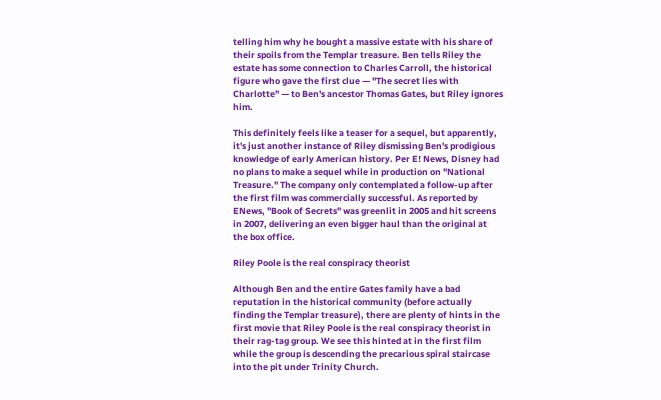telling him why he bought a massive estate with his share of their spoils from the Templar treasure. Ben tells Riley the estate has some connection to Charles Carroll, the historical figure who gave the first clue — "The secret lies with Charlotte" — to Ben's ancestor Thomas Gates, but Riley ignores him.

This definitely feels like a teaser for a sequel, but apparently, it's just another instance of Riley dismissing Ben's prodigious knowledge of early American history. Per E! News, Disney had no plans to make a sequel while in production on "National Treasure." The company only contemplated a follow-up after the first film was commercially successful. As reported by ENews, "Book of Secrets" was greenlit in 2005 and hit screens in 2007, delivering an even bigger haul than the original at the box office.

Riley Poole is the real conspiracy theorist

Although Ben and the entire Gates family have a bad reputation in the historical community (before actually finding the Templar treasure), there are plenty of hints in the first movie that Riley Poole is the real conspiracy theorist in their rag-tag group. We see this hinted at in the first film while the group is descending the precarious spiral staircase into the pit under Trinity Church.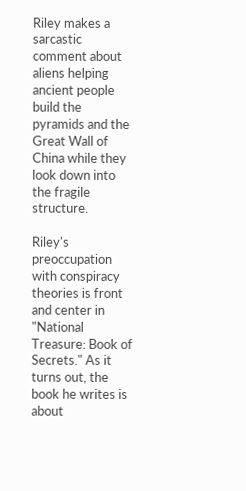Riley makes a sarcastic comment about aliens helping ancient people build the pyramids and the Great Wall of China while they look down into the fragile structure.

Riley's preoccupation with conspiracy theories is front and center in "National Treasure: Book of Secrets." As it turns out, the book he writes is about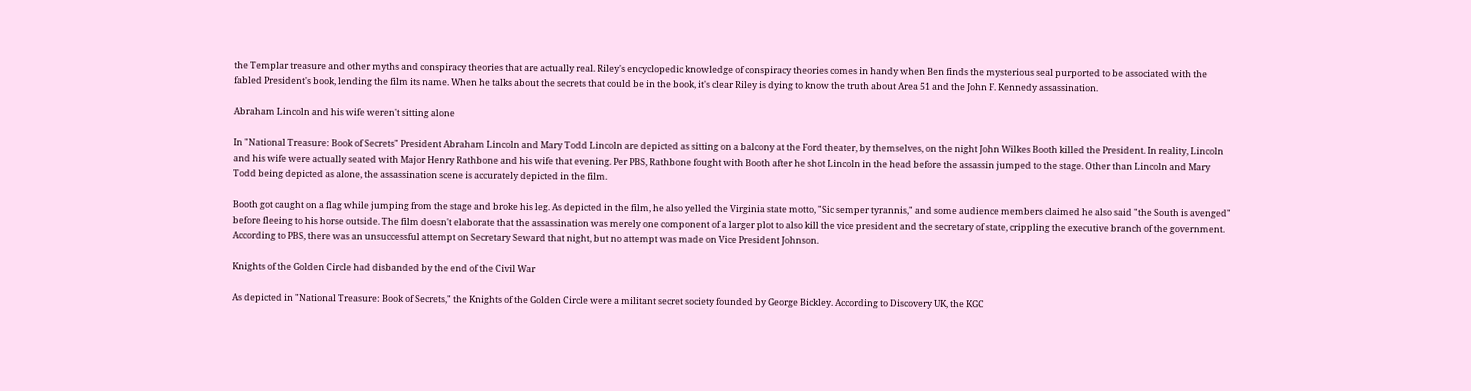the Templar treasure and other myths and conspiracy theories that are actually real. Riley's encyclopedic knowledge of conspiracy theories comes in handy when Ben finds the mysterious seal purported to be associated with the fabled President's book, lending the film its name. When he talks about the secrets that could be in the book, it's clear Riley is dying to know the truth about Area 51 and the John F. Kennedy assassination.

Abraham Lincoln and his wife weren't sitting alone

In "National Treasure: Book of Secrets" President Abraham Lincoln and Mary Todd Lincoln are depicted as sitting on a balcony at the Ford theater, by themselves, on the night John Wilkes Booth killed the President. In reality, Lincoln and his wife were actually seated with Major Henry Rathbone and his wife that evening. Per PBS, Rathbone fought with Booth after he shot Lincoln in the head before the assassin jumped to the stage. Other than Lincoln and Mary Todd being depicted as alone, the assassination scene is accurately depicted in the film.

Booth got caught on a flag while jumping from the stage and broke his leg. As depicted in the film, he also yelled the Virginia state motto, "Sic semper tyrannis," and some audience members claimed he also said "the South is avenged" before fleeing to his horse outside. The film doesn't elaborate that the assassination was merely one component of a larger plot to also kill the vice president and the secretary of state, crippling the executive branch of the government. According to PBS, there was an unsuccessful attempt on Secretary Seward that night, but no attempt was made on Vice President Johnson.

Knights of the Golden Circle had disbanded by the end of the Civil War

As depicted in "National Treasure: Book of Secrets," the Knights of the Golden Circle were a militant secret society founded by George Bickley. According to Discovery UK, the KGC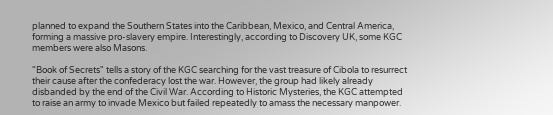planned to expand the Southern States into the Caribbean, Mexico, and Central America, forming a massive pro-slavery empire. Interestingly, according to Discovery UK, some KGC members were also Masons.

"Book of Secrets" tells a story of the KGC searching for the vast treasure of Cibola to resurrect their cause after the confederacy lost the war. However, the group had likely already disbanded by the end of the Civil War. According to Historic Mysteries, the KGC attempted to raise an army to invade Mexico but failed repeatedly to amass the necessary manpower.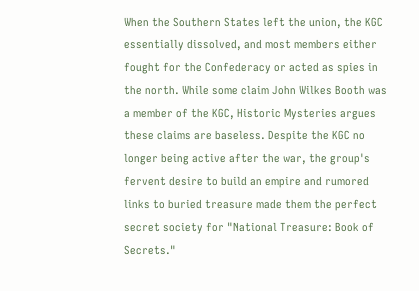When the Southern States left the union, the KGC essentially dissolved, and most members either fought for the Confederacy or acted as spies in the north. While some claim John Wilkes Booth was a member of the KGC, Historic Mysteries argues these claims are baseless. Despite the KGC no longer being active after the war, the group's fervent desire to build an empire and rumored links to buried treasure made them the perfect secret society for "National Treasure: Book of Secrets."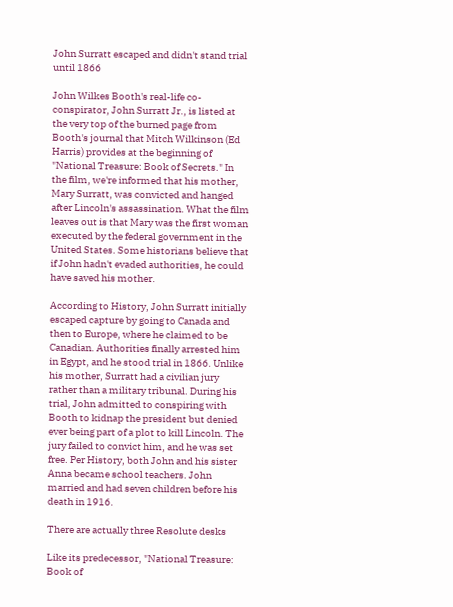John Surratt escaped and didn't stand trial until 1866

John Wilkes Booth's real-life co-conspirator, John Surratt Jr., is listed at the very top of the burned page from Booth's journal that Mitch Wilkinson (Ed Harris) provides at the beginning of "National Treasure: Book of Secrets." In the film, we're informed that his mother, Mary Surratt, was convicted and hanged after Lincoln's assassination. What the film leaves out is that Mary was the first woman executed by the federal government in the United States. Some historians believe that if John hadn't evaded authorities, he could have saved his mother.

According to History, John Surratt initially escaped capture by going to Canada and then to Europe, where he claimed to be Canadian. Authorities finally arrested him in Egypt, and he stood trial in 1866. Unlike his mother, Surratt had a civilian jury rather than a military tribunal. During his trial, John admitted to conspiring with Booth to kidnap the president but denied ever being part of a plot to kill Lincoln. The jury failed to convict him, and he was set free. Per History, both John and his sister Anna became school teachers. John married and had seven children before his death in 1916.

There are actually three Resolute desks

Like its predecessor, "National Treasure: Book of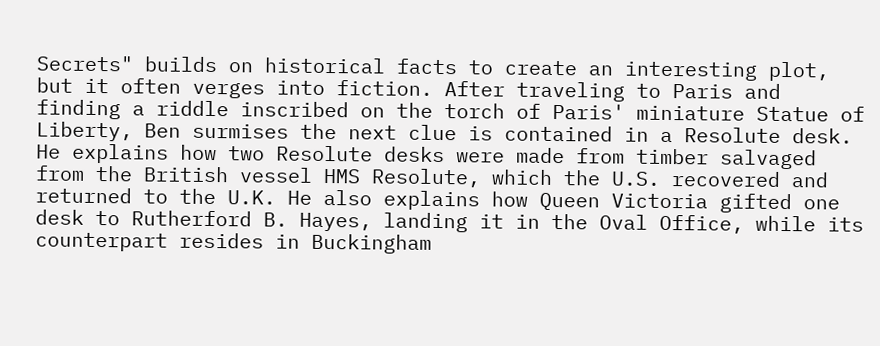Secrets" builds on historical facts to create an interesting plot, but it often verges into fiction. After traveling to Paris and finding a riddle inscribed on the torch of Paris' miniature Statue of Liberty, Ben surmises the next clue is contained in a Resolute desk. He explains how two Resolute desks were made from timber salvaged from the British vessel HMS Resolute, which the U.S. recovered and returned to the U.K. He also explains how Queen Victoria gifted one desk to Rutherford B. Hayes, landing it in the Oval Office, while its counterpart resides in Buckingham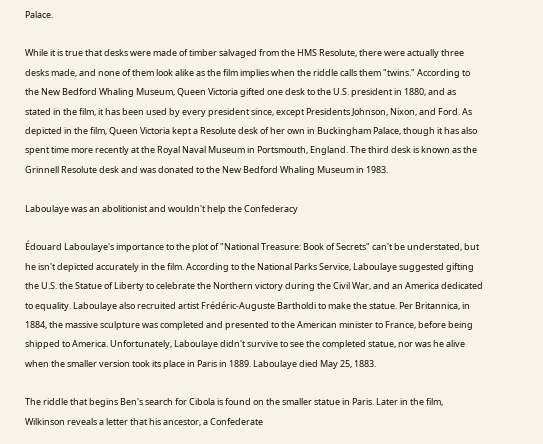Palace.

While it is true that desks were made of timber salvaged from the HMS Resolute, there were actually three desks made, and none of them look alike as the film implies when the riddle calls them "twins." According to the New Bedford Whaling Museum, Queen Victoria gifted one desk to the U.S. president in 1880, and as stated in the film, it has been used by every president since, except Presidents Johnson, Nixon, and Ford. As depicted in the film, Queen Victoria kept a Resolute desk of her own in Buckingham Palace, though it has also spent time more recently at the Royal Naval Museum in Portsmouth, England. The third desk is known as the Grinnell Resolute desk and was donated to the New Bedford Whaling Museum in 1983.

Laboulaye was an abolitionist and wouldn't help the Confederacy

Édouard Laboulaye's importance to the plot of "National Treasure: Book of Secrets" can't be understated, but he isn't depicted accurately in the film. According to the National Parks Service, Laboulaye suggested gifting the U.S. the Statue of Liberty to celebrate the Northern victory during the Civil War, and an America dedicated to equality. Laboulaye also recruited artist Frédéric-Auguste Bartholdi to make the statue. Per Britannica, in 1884, the massive sculpture was completed and presented to the American minister to France, before being shipped to America. Unfortunately, Laboulaye didn't survive to see the completed statue, nor was he alive when the smaller version took its place in Paris in 1889. Laboulaye died May 25, 1883.

The riddle that begins Ben's search for Cibola is found on the smaller statue in Paris. Later in the film, Wilkinson reveals a letter that his ancestor, a Confederate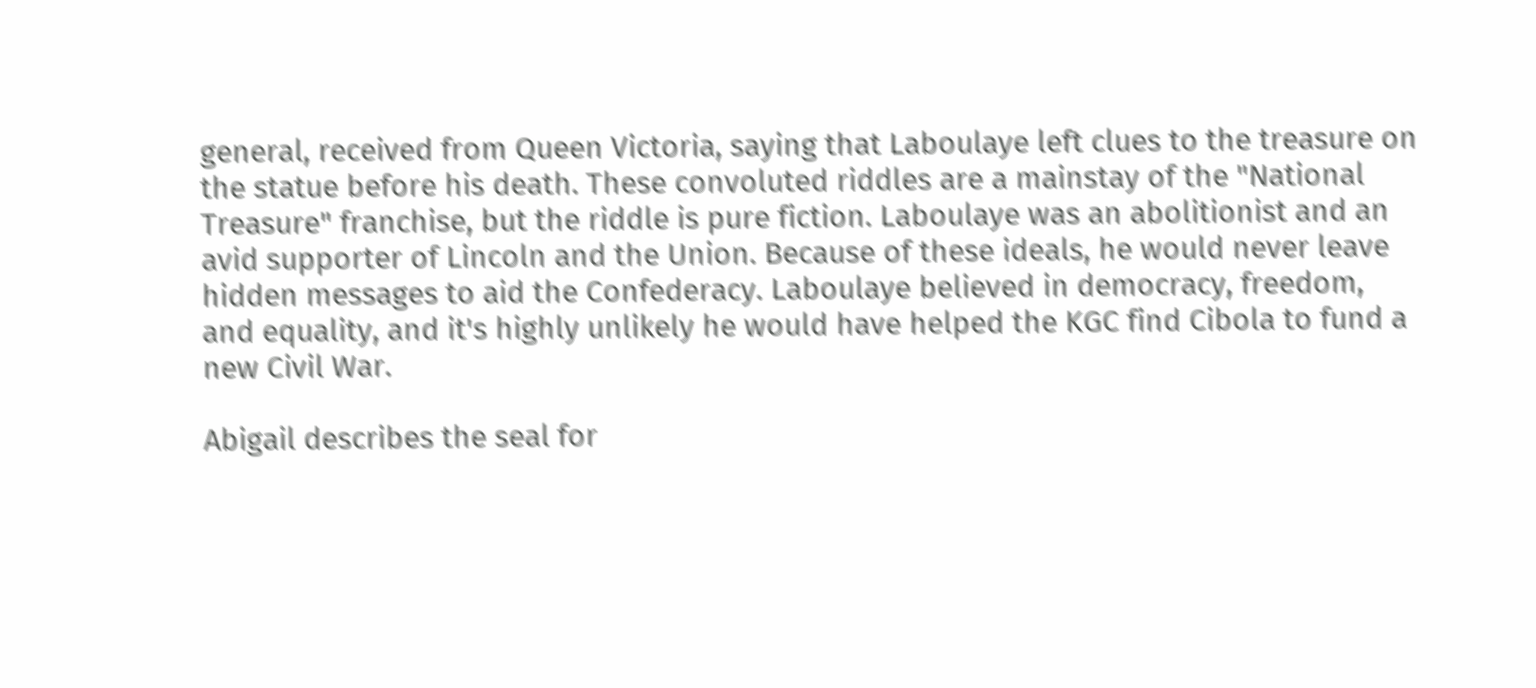general, received from Queen Victoria, saying that Laboulaye left clues to the treasure on the statue before his death. These convoluted riddles are a mainstay of the "National Treasure" franchise, but the riddle is pure fiction. Laboulaye was an abolitionist and an avid supporter of Lincoln and the Union. Because of these ideals, he would never leave hidden messages to aid the Confederacy. Laboulaye believed in democracy, freedom, and equality, and it's highly unlikely he would have helped the KGC find Cibola to fund a new Civil War.

Abigail describes the seal for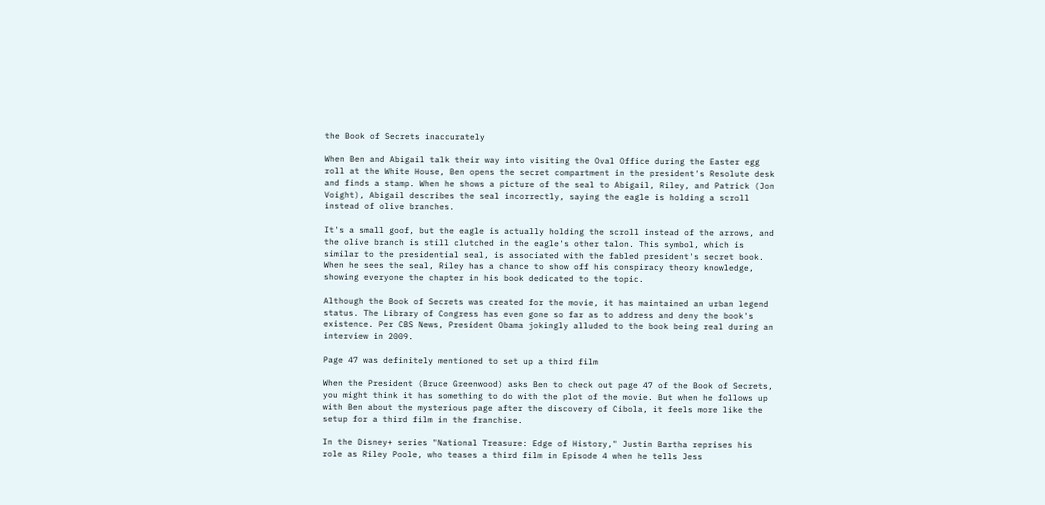the Book of Secrets inaccurately

When Ben and Abigail talk their way into visiting the Oval Office during the Easter egg roll at the White House, Ben opens the secret compartment in the president's Resolute desk and finds a stamp. When he shows a picture of the seal to Abigail, Riley, and Patrick (Jon Voight), Abigail describes the seal incorrectly, saying the eagle is holding a scroll instead of olive branches.

It's a small goof, but the eagle is actually holding the scroll instead of the arrows, and the olive branch is still clutched in the eagle's other talon. This symbol, which is similar to the presidential seal, is associated with the fabled president's secret book. When he sees the seal, Riley has a chance to show off his conspiracy theory knowledge, showing everyone the chapter in his book dedicated to the topic.

Although the Book of Secrets was created for the movie, it has maintained an urban legend status. The Library of Congress has even gone so far as to address and deny the book's existence. Per CBS News, President Obama jokingly alluded to the book being real during an interview in 2009.

Page 47 was definitely mentioned to set up a third film

When the President (Bruce Greenwood) asks Ben to check out page 47 of the Book of Secrets, you might think it has something to do with the plot of the movie. But when he follows up with Ben about the mysterious page after the discovery of Cibola, it feels more like the setup for a third film in the franchise.

In the Disney+ series "National Treasure: Edge of History," Justin Bartha reprises his role as Riley Poole, who teases a third film in Episode 4 when he tells Jess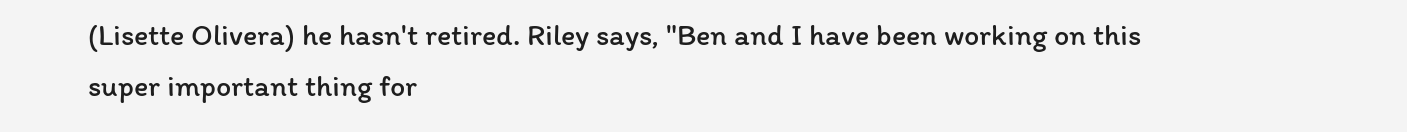(Lisette Olivera) he hasn't retired. Riley says, "Ben and I have been working on this super important thing for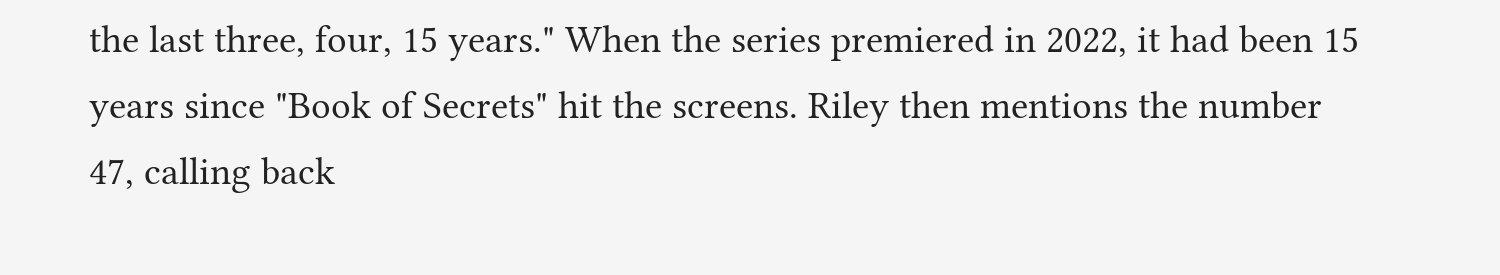the last three, four, 15 years." When the series premiered in 2022, it had been 15 years since "Book of Secrets" hit the screens. Riley then mentions the number 47, calling back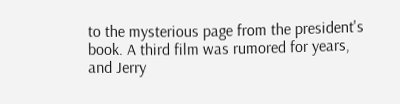to the mysterious page from the president's book. A third film was rumored for years, and Jerry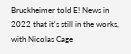Bruckheimer told E! News in 2022 that it's still in the works, with Nicolas Cage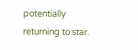potentially returning to star.